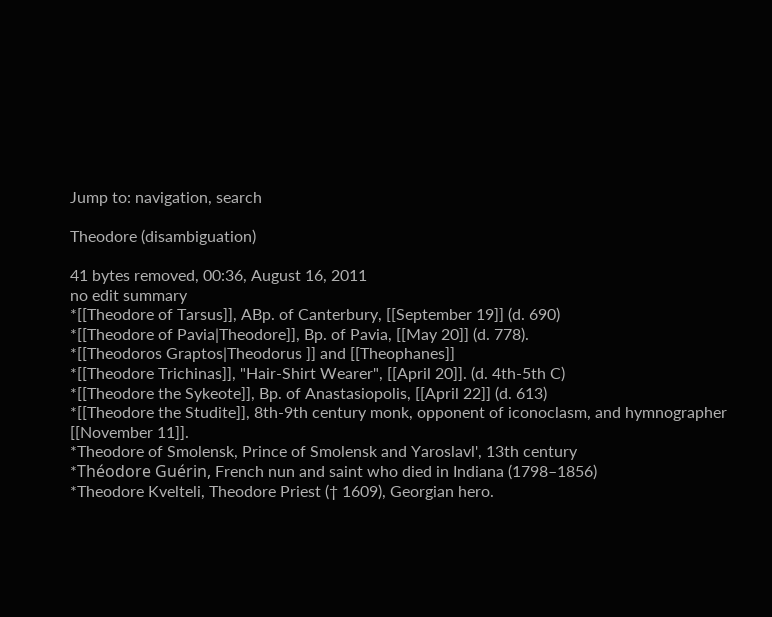Jump to: navigation, search

Theodore (disambiguation)

41 bytes removed, 00:36, August 16, 2011
no edit summary
*[[Theodore of Tarsus]], ABp. of Canterbury, [[September 19]] (d. 690)
*[[Theodore of Pavia|Theodore]], Bp. of Pavia, [[May 20]] (d. 778).
*[[Theodoros Graptos|Theodorus ]] and [[Theophanes]]
*[[Theodore Trichinas]], "Hair-Shirt Wearer", [[April 20]]. (d. 4th-5th C)
*[[Theodore the Sykeote]], Bp. of Anastasiopolis, [[April 22]] (d. 613)
*[[Theodore the Studite]], 8th-9th century monk, opponent of iconoclasm, and hymnographer [[November 11]].
*Theodore of Smolensk, Prince of Smolensk and Yaroslavl', 13th century
*Théodore Guérin, French nun and saint who died in Indiana (1798–1856)
*Theodore Kvelteli, Theodore Priest († 1609), Georgian hero.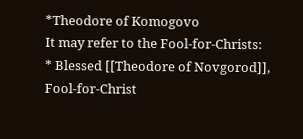*Theodore of Komogovo
It may refer to the Fool-for-Christs:
* Blessed [[Theodore of Novgorod]], Fool-for-Christ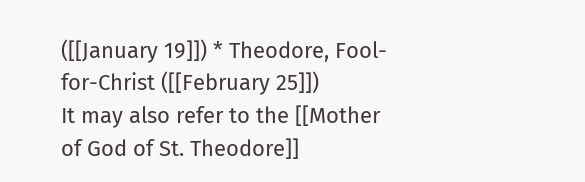([[January 19]]) * Theodore, Fool-for-Christ ([[February 25]])
It may also refer to the [[Mother of God of St. Theodore]]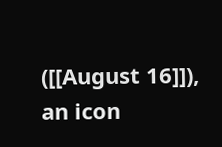([[August 16]]), an icon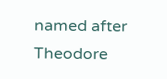named after Theodore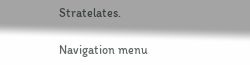Stratelates.

Navigation menu